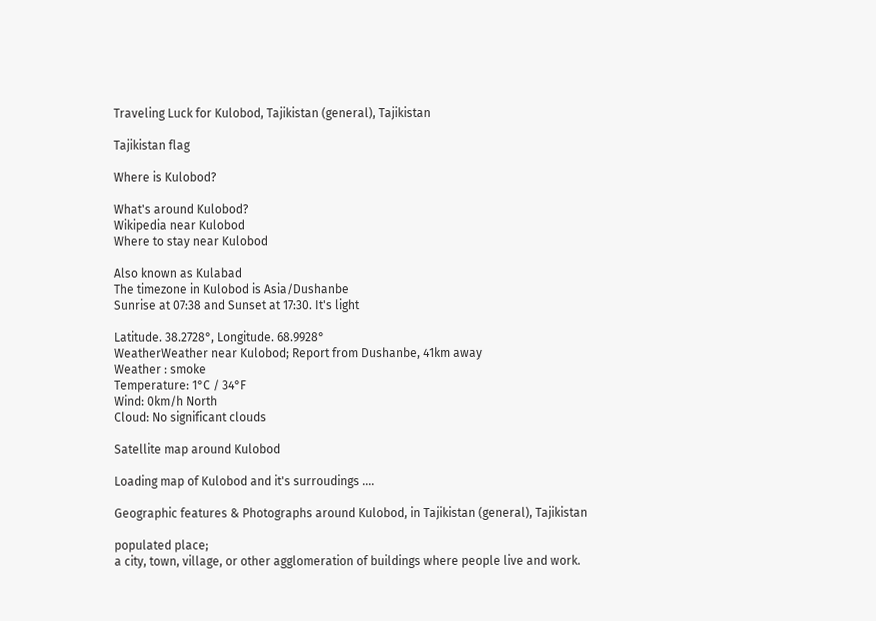Traveling Luck for Kulobod, Tajikistan (general), Tajikistan

Tajikistan flag

Where is Kulobod?

What's around Kulobod?
Wikipedia near Kulobod
Where to stay near Kulobod

Also known as Kulabad
The timezone in Kulobod is Asia/Dushanbe
Sunrise at 07:38 and Sunset at 17:30. It's light

Latitude. 38.2728°, Longitude. 68.9928°
WeatherWeather near Kulobod; Report from Dushanbe, 41km away
Weather : smoke
Temperature: 1°C / 34°F
Wind: 0km/h North
Cloud: No significant clouds

Satellite map around Kulobod

Loading map of Kulobod and it's surroudings ....

Geographic features & Photographs around Kulobod, in Tajikistan (general), Tajikistan

populated place;
a city, town, village, or other agglomeration of buildings where people live and work.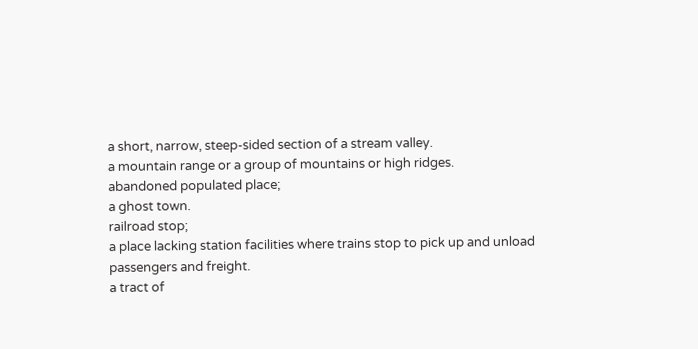a short, narrow, steep-sided section of a stream valley.
a mountain range or a group of mountains or high ridges.
abandoned populated place;
a ghost town.
railroad stop;
a place lacking station facilities where trains stop to pick up and unload passengers and freight.
a tract of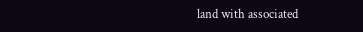land with associated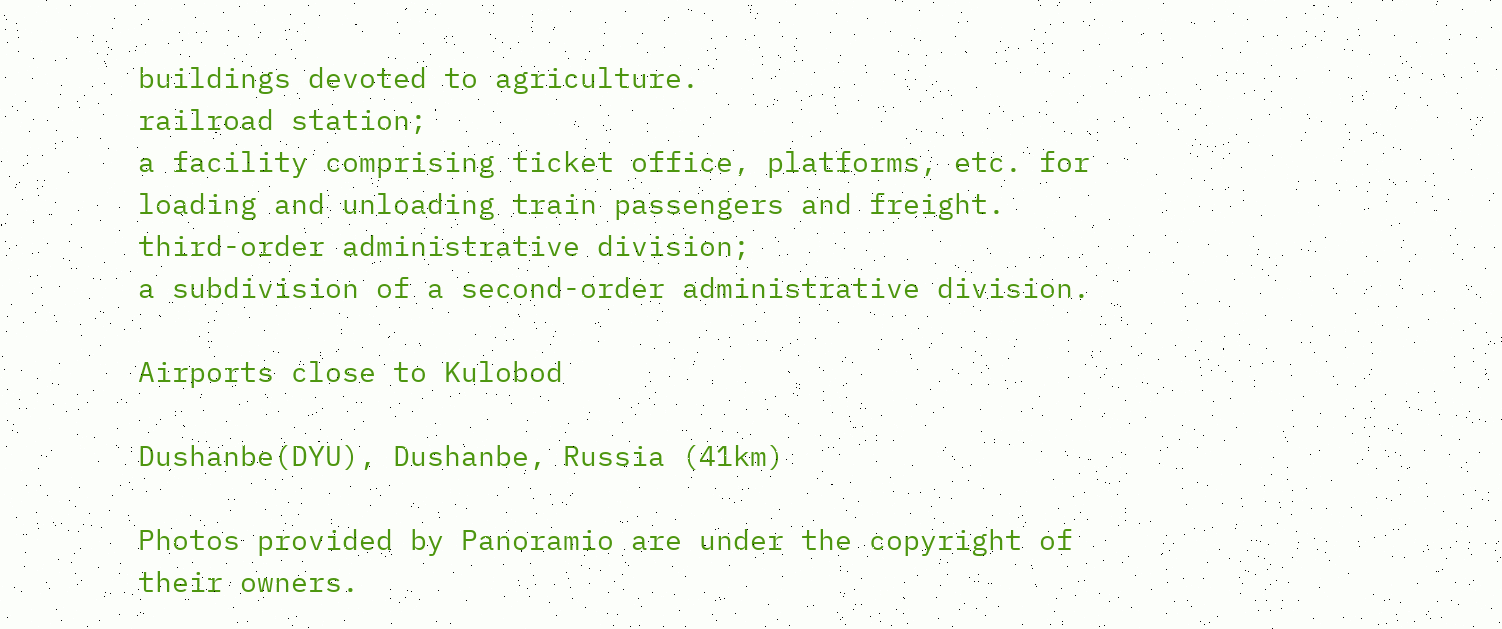buildings devoted to agriculture.
railroad station;
a facility comprising ticket office, platforms, etc. for loading and unloading train passengers and freight.
third-order administrative division;
a subdivision of a second-order administrative division.

Airports close to Kulobod

Dushanbe(DYU), Dushanbe, Russia (41km)

Photos provided by Panoramio are under the copyright of their owners.